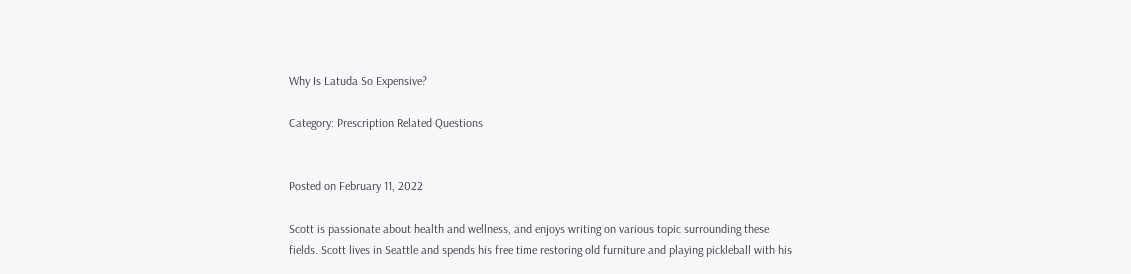Why Is Latuda So Expensive?

Category: Prescription Related Questions


Posted on February 11, 2022

Scott is passionate about health and wellness, and enjoys writing on various topic surrounding these fields. Scott lives in Seattle and spends his free time restoring old furniture and playing pickleball with his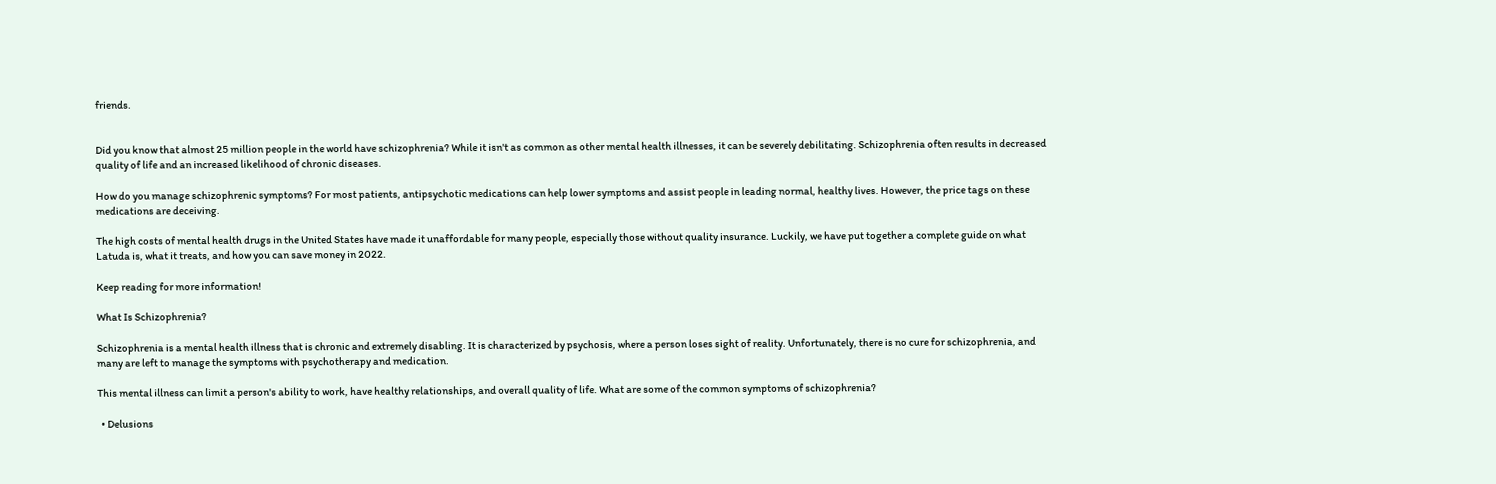friends.


Did you know that almost 25 million people in the world have schizophrenia? While it isn't as common as other mental health illnesses, it can be severely debilitating. Schizophrenia often results in decreased quality of life and an increased likelihood of chronic diseases.

How do you manage schizophrenic symptoms? For most patients, antipsychotic medications can help lower symptoms and assist people in leading normal, healthy lives. However, the price tags on these medications are deceiving.

The high costs of mental health drugs in the United States have made it unaffordable for many people, especially those without quality insurance. Luckily, we have put together a complete guide on what Latuda is, what it treats, and how you can save money in 2022.

Keep reading for more information!

What Is Schizophrenia?

Schizophrenia is a mental health illness that is chronic and extremely disabling. It is characterized by psychosis, where a person loses sight of reality. Unfortunately, there is no cure for schizophrenia, and many are left to manage the symptoms with psychotherapy and medication.

This mental illness can limit a person's ability to work, have healthy relationships, and overall quality of life. What are some of the common symptoms of schizophrenia?

  • Delusions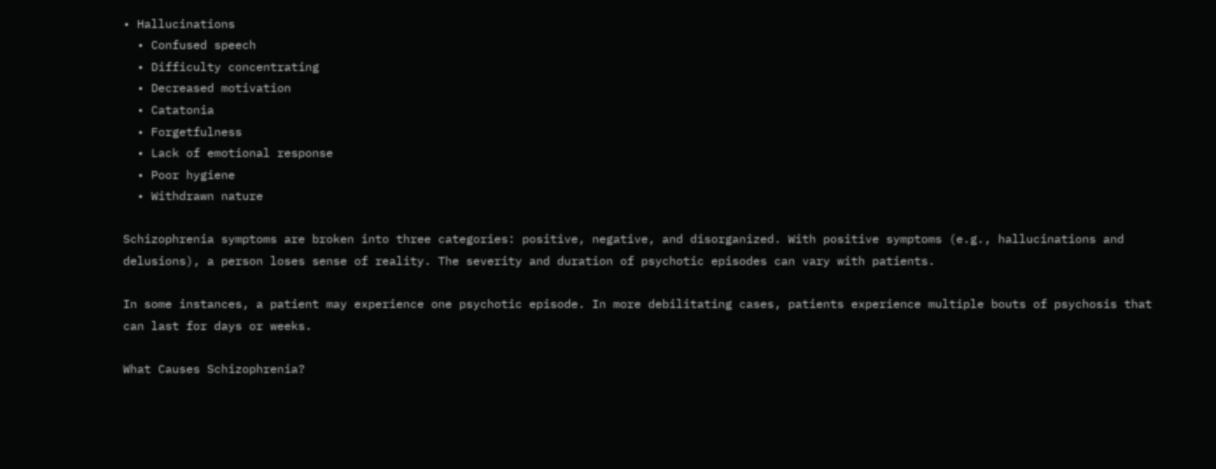• Hallucinations
  • Confused speech
  • Difficulty concentrating
  • Decreased motivation
  • Catatonia
  • Forgetfulness
  • Lack of emotional response
  • Poor hygiene
  • Withdrawn nature

Schizophrenia symptoms are broken into three categories: positive, negative, and disorganized. With positive symptoms (e.g., hallucinations and delusions), a person loses sense of reality. The severity and duration of psychotic episodes can vary with patients.

In some instances, a patient may experience one psychotic episode. In more debilitating cases, patients experience multiple bouts of psychosis that can last for days or weeks.

What Causes Schizophrenia?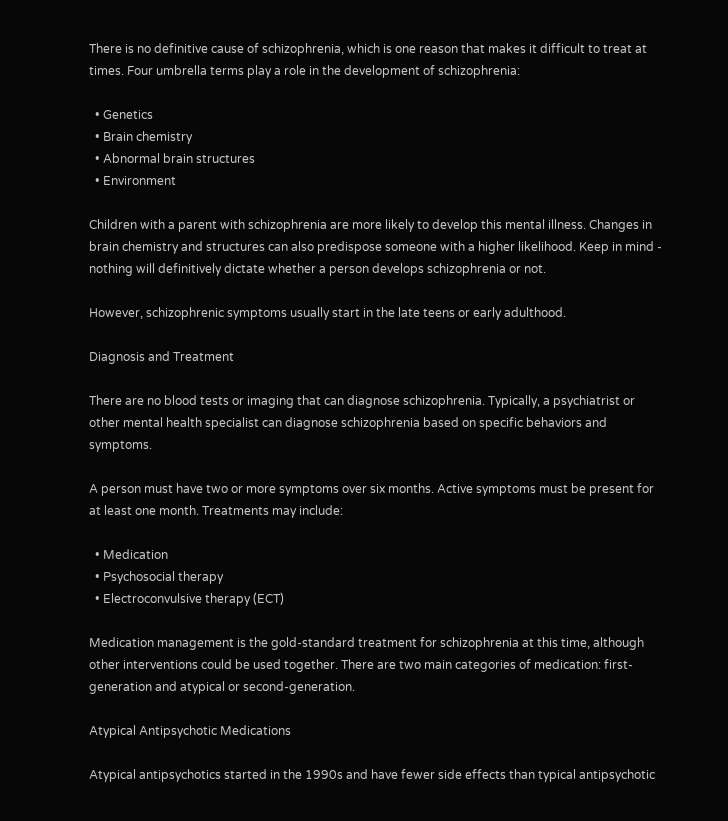There is no definitive cause of schizophrenia, which is one reason that makes it difficult to treat at times. Four umbrella terms play a role in the development of schizophrenia:

  • Genetics
  • Brain chemistry
  • Abnormal brain structures
  • Environment

Children with a parent with schizophrenia are more likely to develop this mental illness. Changes in brain chemistry and structures can also predispose someone with a higher likelihood. Keep in mind - nothing will definitively dictate whether a person develops schizophrenia or not.

However, schizophrenic symptoms usually start in the late teens or early adulthood.

Diagnosis and Treatment

There are no blood tests or imaging that can diagnose schizophrenia. Typically, a psychiatrist or other mental health specialist can diagnose schizophrenia based on specific behaviors and symptoms.

A person must have two or more symptoms over six months. Active symptoms must be present for at least one month. Treatments may include:

  • Medication
  • Psychosocial therapy
  • Electroconvulsive therapy (ECT)

Medication management is the gold-standard treatment for schizophrenia at this time, although other interventions could be used together. There are two main categories of medication: first-generation and atypical or second-generation.

Atypical Antipsychotic Medications

Atypical antipsychotics started in the 1990s and have fewer side effects than typical antipsychotic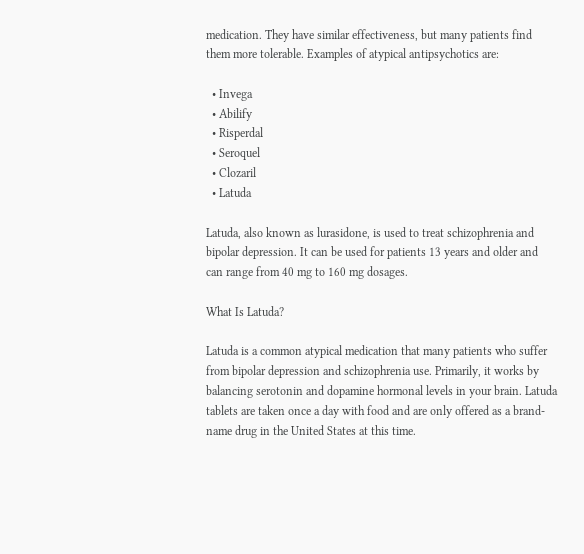medication. They have similar effectiveness, but many patients find them more tolerable. Examples of atypical antipsychotics are:

  • Invega
  • Abilify
  • Risperdal
  • Seroquel
  • Clozaril
  • Latuda

Latuda, also known as lurasidone, is used to treat schizophrenia and bipolar depression. It can be used for patients 13 years and older and can range from 40 mg to 160 mg dosages.

What Is Latuda?

Latuda is a common atypical medication that many patients who suffer from bipolar depression and schizophrenia use. Primarily, it works by balancing serotonin and dopamine hormonal levels in your brain. Latuda tablets are taken once a day with food and are only offered as a brand-name drug in the United States at this time.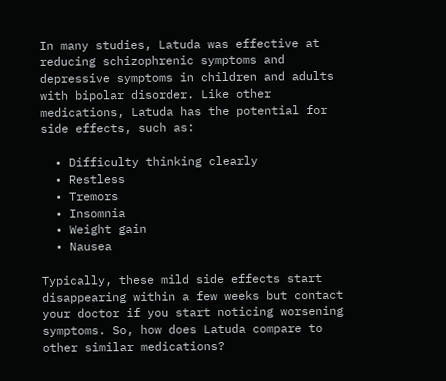In many studies, Latuda was effective at reducing schizophrenic symptoms and depressive symptoms in children and adults with bipolar disorder. Like other medications, Latuda has the potential for side effects, such as:

  • Difficulty thinking clearly
  • Restless
  • Tremors
  • Insomnia
  • Weight gain
  • Nausea

Typically, these mild side effects start disappearing within a few weeks but contact your doctor if you start noticing worsening symptoms. So, how does Latuda compare to other similar medications?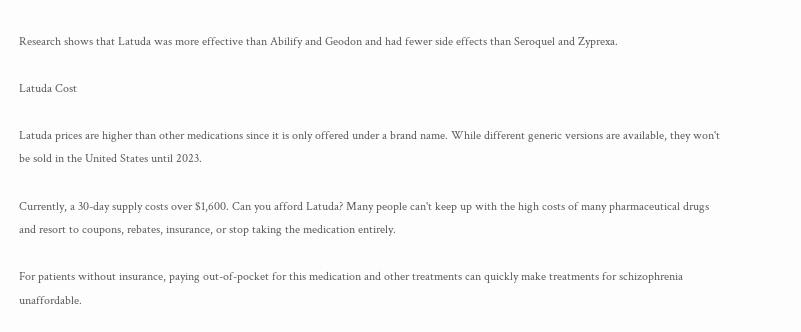Research shows that Latuda was more effective than Abilify and Geodon and had fewer side effects than Seroquel and Zyprexa.

Latuda Cost

Latuda prices are higher than other medications since it is only offered under a brand name. While different generic versions are available, they won't be sold in the United States until 2023.

Currently, a 30-day supply costs over $1,600. Can you afford Latuda? Many people can't keep up with the high costs of many pharmaceutical drugs and resort to coupons, rebates, insurance, or stop taking the medication entirely.

For patients without insurance, paying out-of-pocket for this medication and other treatments can quickly make treatments for schizophrenia unaffordable.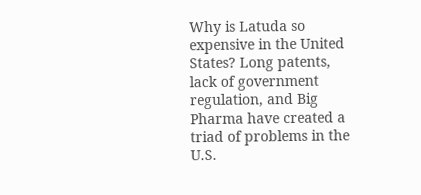Why is Latuda so expensive in the United States? Long patents, lack of government regulation, and Big Pharma have created a triad of problems in the U.S.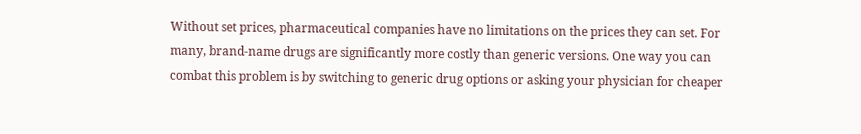Without set prices, pharmaceutical companies have no limitations on the prices they can set. For many, brand-name drugs are significantly more costly than generic versions. One way you can combat this problem is by switching to generic drug options or asking your physician for cheaper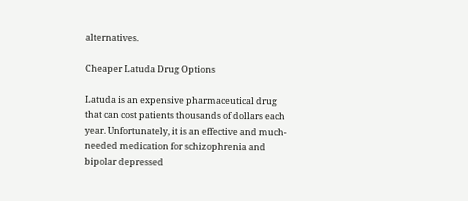alternatives.

Cheaper Latuda Drug Options

Latuda is an expensive pharmaceutical drug that can cost patients thousands of dollars each year. Unfortunately, it is an effective and much-needed medication for schizophrenia and bipolar depressed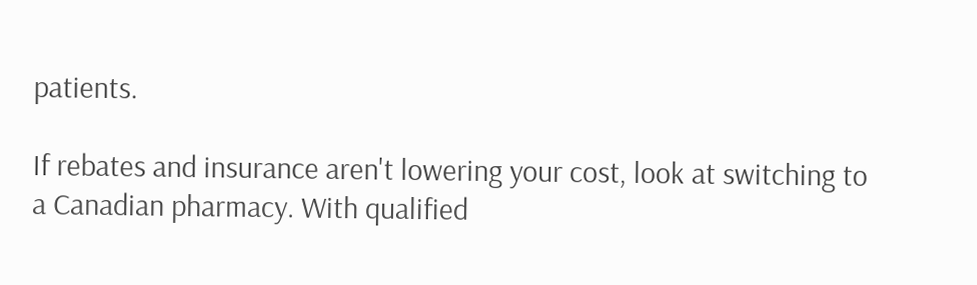patients.

If rebates and insurance aren't lowering your cost, look at switching to a Canadian pharmacy. With qualified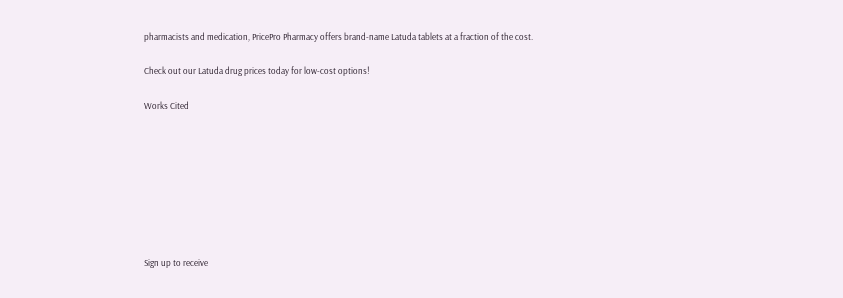pharmacists and medication, PricePro Pharmacy offers brand-name Latuda tablets at a fraction of the cost.

Check out our Latuda drug prices today for low-cost options!

Works Cited








Sign up to receive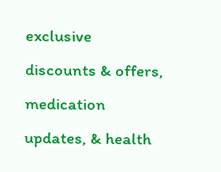exclusive discounts & offers, medication updates, & health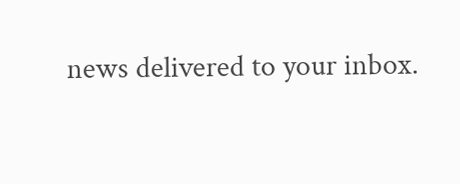news delivered to your inbox.